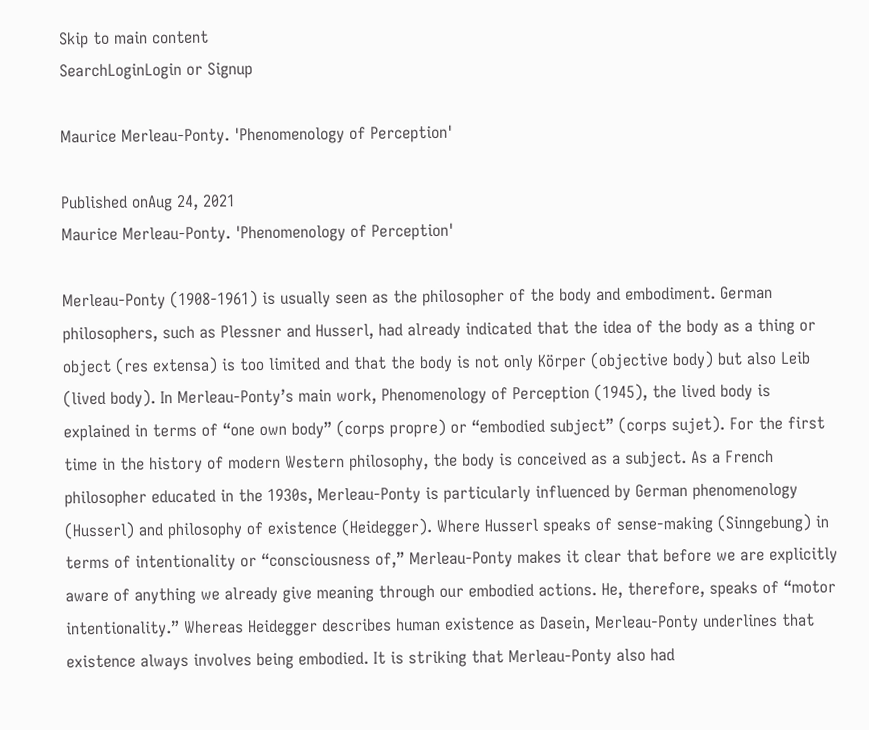Skip to main content
SearchLoginLogin or Signup

Maurice Merleau-Ponty. 'Phenomenology of Perception'

Published onAug 24, 2021
Maurice Merleau-Ponty. 'Phenomenology of Perception'

Merleau-Ponty (1908-1961) is usually seen as the philosopher of the body and embodiment. German philosophers, such as Plessner and Husserl, had already indicated that the idea of the body as a thing or object (res extensa) is too limited and that the body is not only Körper (objective body) but also Leib (lived body). In Merleau-Ponty’s main work, Phenomenology of Perception (1945), the lived body is explained in terms of “one own body” (corps propre) or “embodied subject” (corps sujet). For the first time in the history of modern Western philosophy, the body is conceived as a subject. As a French philosopher educated in the 1930s, Merleau-Ponty is particularly influenced by German phenomenology (Husserl) and philosophy of existence (Heidegger). Where Husserl speaks of sense-making (Sinngebung) in terms of intentionality or “consciousness of,” Merleau-Ponty makes it clear that before we are explicitly aware of anything we already give meaning through our embodied actions. He, therefore, speaks of “motor intentionality.” Whereas Heidegger describes human existence as Dasein, Merleau-Ponty underlines that existence always involves being embodied. It is striking that Merleau-Ponty also had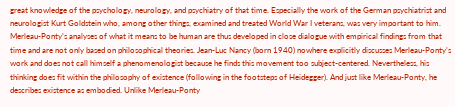great knowledge of the psychology, neurology, and psychiatry of that time. Especially the work of the German psychiatrist and neurologist Kurt Goldstein who, among other things, examined and treated World War I veterans, was very important to him. Merleau-Ponty’s analyses of what it means to be human are thus developed in close dialogue with empirical findings from that time and are not only based on philosophical theories. Jean-Luc Nancy (born 1940) nowhere explicitly discusses Merleau-Ponty’s work and does not call himself a phenomenologist because he finds this movement too subject-centered. Nevertheless, his thinking does fit within the philosophy of existence (following in the footsteps of Heidegger). And just like Merleau-Ponty, he describes existence as embodied. Unlike Merleau-Ponty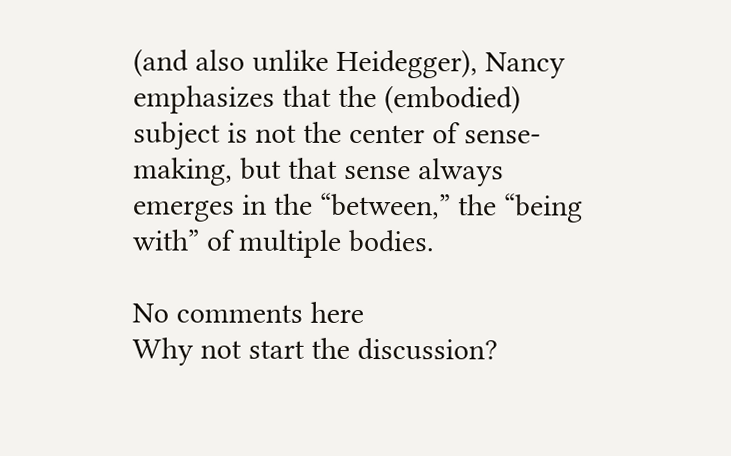(and also unlike Heidegger), Nancy emphasizes that the (embodied) subject is not the center of sense-making, but that sense always emerges in the “between,” the “being with” of multiple bodies.

No comments here
Why not start the discussion?